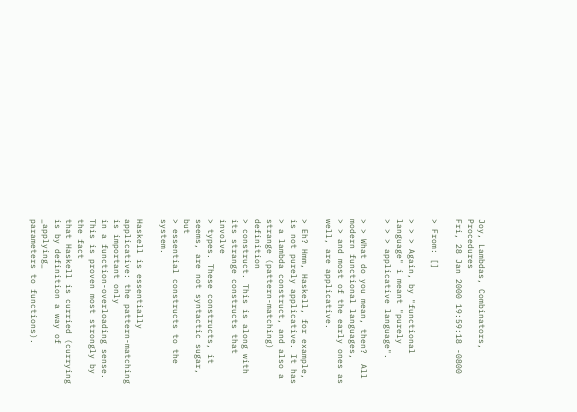Joy, Lambdas, Combinators, Procedures
Fri, 28 Jan 2000 19:59:18 -0800

> From: []

> > > Again, by "functional language" i meant "purely
> > > applicative language".

> > What do you mean, then?  All modern functional languages,
> > and most of the early ones as well, are applicative.

> Eh? Hmm, Haskell, for example, is not purely applicative. It has
> a lambda construct, and also a strange (pattern-matching) definition
> construct. This is along with its strange constructs that involve
> types. These constructs, it seems, are not syntactic sugar, but
> essential constructs to the system.

Haskell is essentially applicative: the pattern-matching is important only
in a function-overloading sense.  This is proven most strongly by the fact
that Haskell is curried (currying is by definition a way of _applying_
parameters to functions).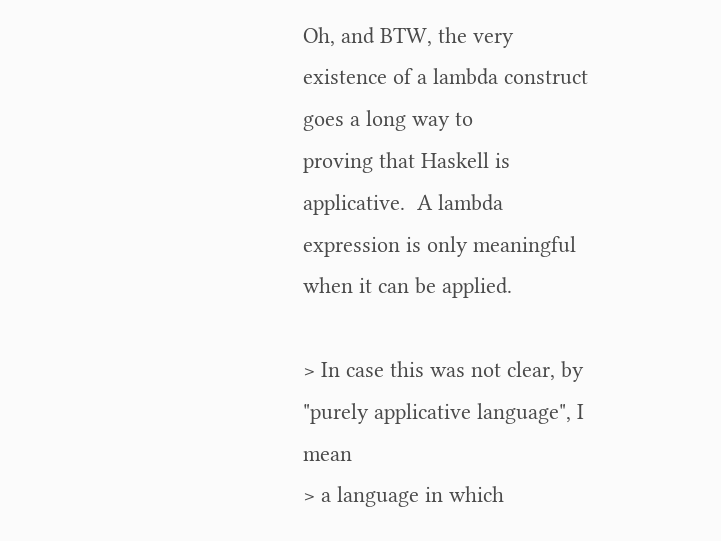Oh, and BTW, the very existence of a lambda construct goes a long way to
proving that Haskell is applicative.  A lambda expression is only meaningful
when it can be applied.

> In case this was not clear, by "purely applicative language", I mean
> a language in which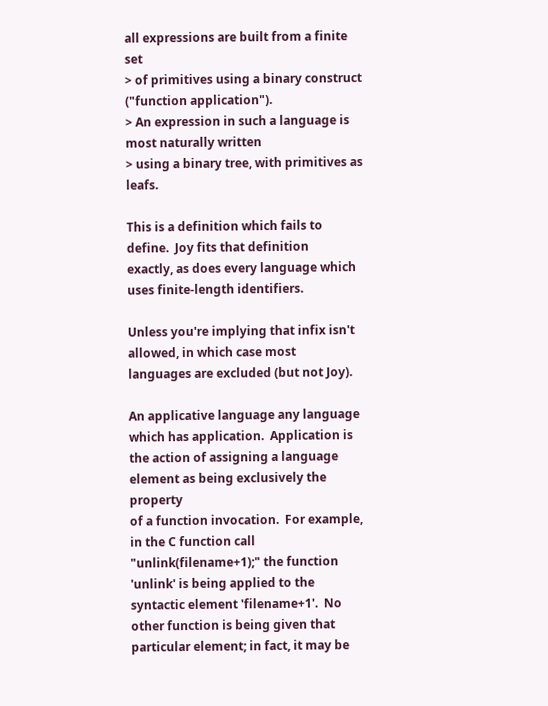all expressions are built from a finite set
> of primitives using a binary construct ("function application").
> An expression in such a language is most naturally written
> using a binary tree, with primitives as leafs.

This is a definition which fails to define.  Joy fits that definition
exactly, as does every language which uses finite-length identifiers.

Unless you're implying that infix isn't allowed, in which case most
languages are excluded (but not Joy).

An applicative language any language which has application.  Application is
the action of assigning a language element as being exclusively the property
of a function invocation.  For example, in the C function call
"unlink(filename+1);" the function 'unlink' is being applied to the
syntactic element 'filename+1'.  No other function is being given that
particular element; in fact, it may be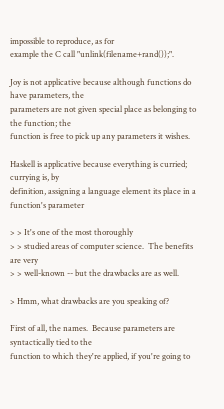impossible to reproduce, as for
example the C call "unlink(filename+rand());".

Joy is not applicative because although functions do have parameters, the
parameters are not given special place as belonging to the function; the
function is free to pick up any parameters it wishes.

Haskell is applicative because everything is curried; currying is, by
definition, assigning a language element its place in a function's parameter

> > It's one of the most thoroughly
> > studied areas of computer science.  The benefits are very
> > well-known -- but the drawbacks are as well.

> Hmm, what drawbacks are you speaking of?

First of all, the names.  Because parameters are syntactically tied to the
function to which they're applied, if you're going to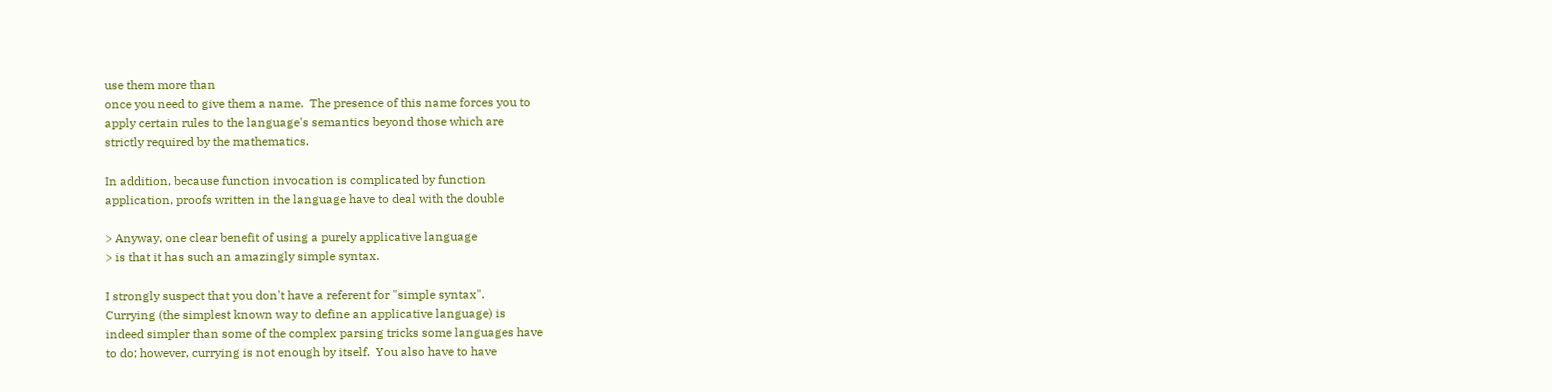use them more than
once you need to give them a name.  The presence of this name forces you to
apply certain rules to the language's semantics beyond those which are
strictly required by the mathematics.

In addition, because function invocation is complicated by function
application, proofs written in the language have to deal with the double

> Anyway, one clear benefit of using a purely applicative language
> is that it has such an amazingly simple syntax.

I strongly suspect that you don't have a referent for "simple syntax".
Currying (the simplest known way to define an applicative language) is
indeed simpler than some of the complex parsing tricks some languages have
to do; however, currying is not enough by itself.  You also have to have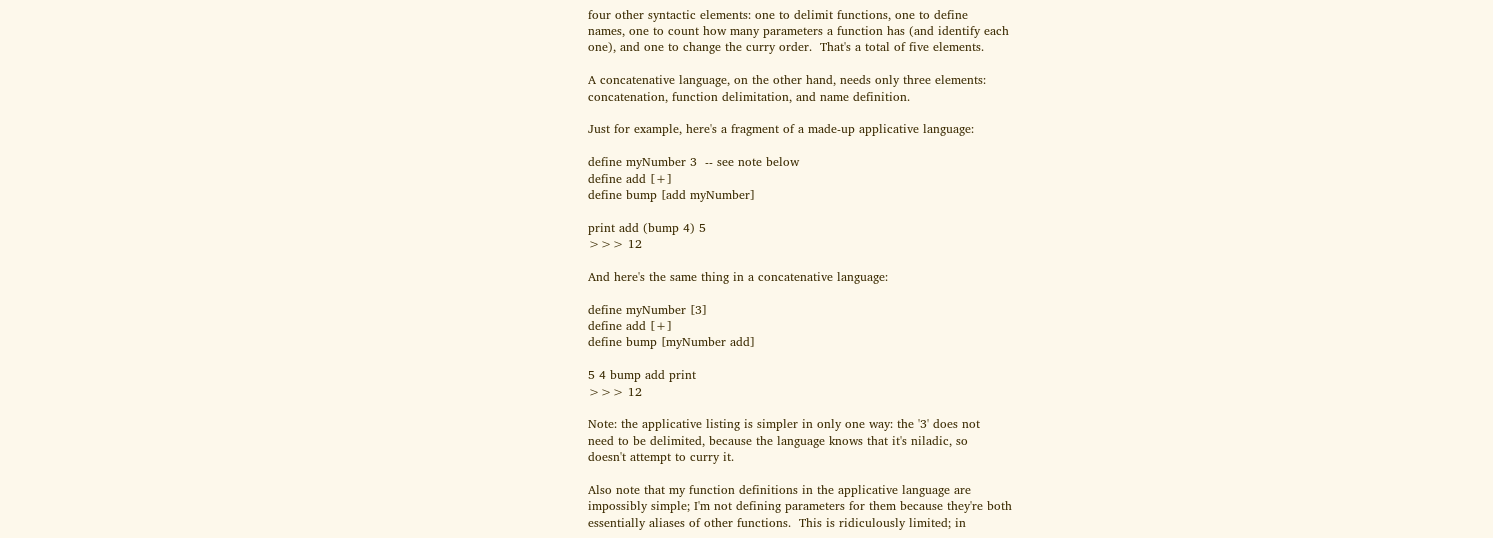four other syntactic elements: one to delimit functions, one to define
names, one to count how many parameters a function has (and identify each
one), and one to change the curry order.  That's a total of five elements.

A concatenative language, on the other hand, needs only three elements:
concatenation, function delimitation, and name definition.

Just for example, here's a fragment of a made-up applicative language:

define myNumber 3  -- see note below
define add [+]
define bump [add myNumber]

print add (bump 4) 5
>>> 12

And here's the same thing in a concatenative language:

define myNumber [3]
define add [+]
define bump [myNumber add]

5 4 bump add print
>>> 12

Note: the applicative listing is simpler in only one way: the '3' does not
need to be delimited, because the language knows that it's niladic, so
doesn't attempt to curry it.

Also note that my function definitions in the applicative language are
impossibly simple; I'm not defining parameters for them because they're both
essentially aliases of other functions.  This is ridiculously limited; in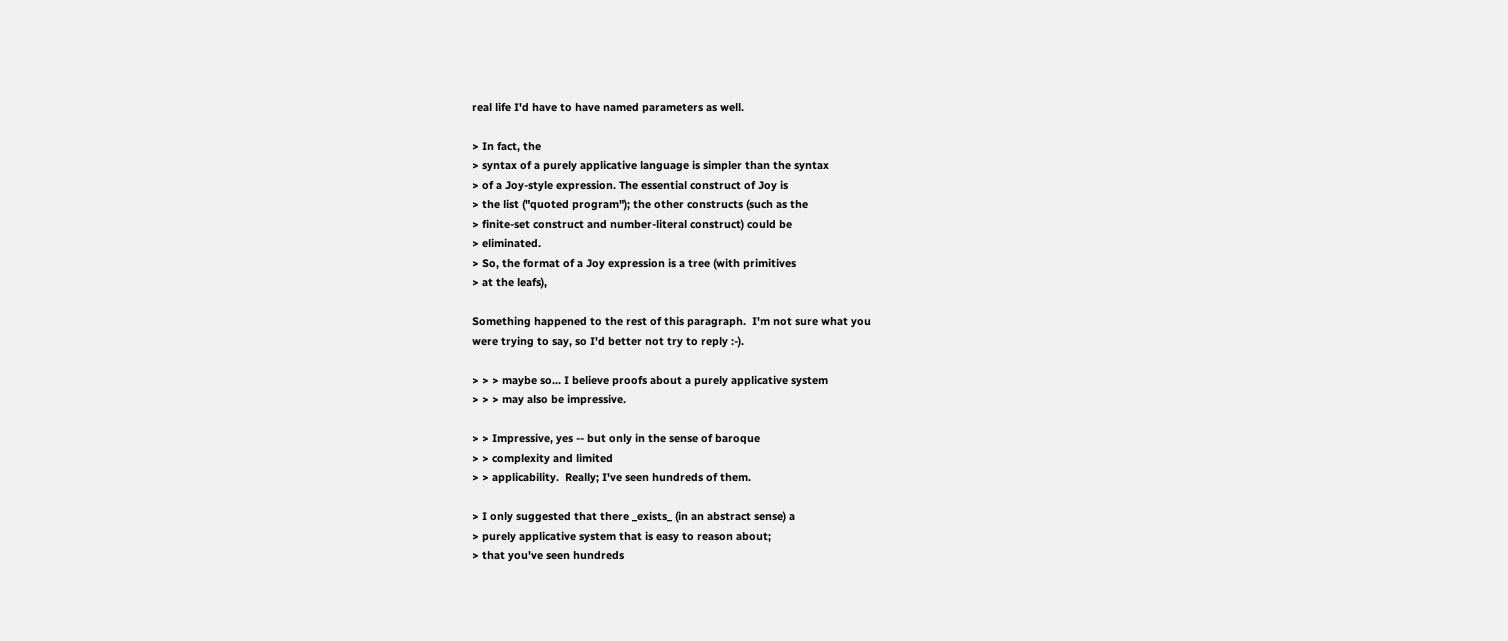real life I'd have to have named parameters as well.

> In fact, the
> syntax of a purely applicative language is simpler than the syntax
> of a Joy-style expression. The essential construct of Joy is
> the list ("quoted program"); the other constructs (such as the
> finite-set construct and number-literal construct) could be
> eliminated.
> So, the format of a Joy expression is a tree (with primitives
> at the leafs),

Something happened to the rest of this paragraph.  I'm not sure what you
were trying to say, so I'd better not try to reply :-).

> > > maybe so... I believe proofs about a purely applicative system
> > > may also be impressive.

> > Impressive, yes -- but only in the sense of baroque
> > complexity and limited
> > applicability.  Really; I've seen hundreds of them.

> I only suggested that there _exists_ (in an abstract sense) a
> purely applicative system that is easy to reason about;
> that you've seen hundreds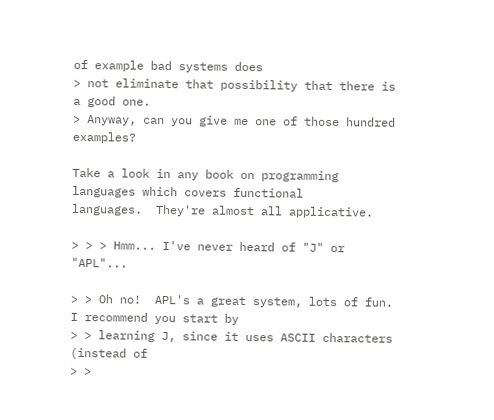of example bad systems does
> not eliminate that possibility that there is a good one.
> Anyway, can you give me one of those hundred examples?

Take a look in any book on programming languages which covers functional
languages.  They're almost all applicative.

> > > Hmm... I've never heard of "J" or "APL"...

> > Oh no!  APL's a great system, lots of fun.  I recommend you start by
> > learning J, since it uses ASCII characters (instead of
> >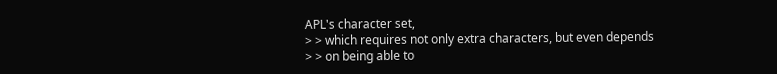APL's character set,
> > which requires not only extra characters, but even depends
> > on being able to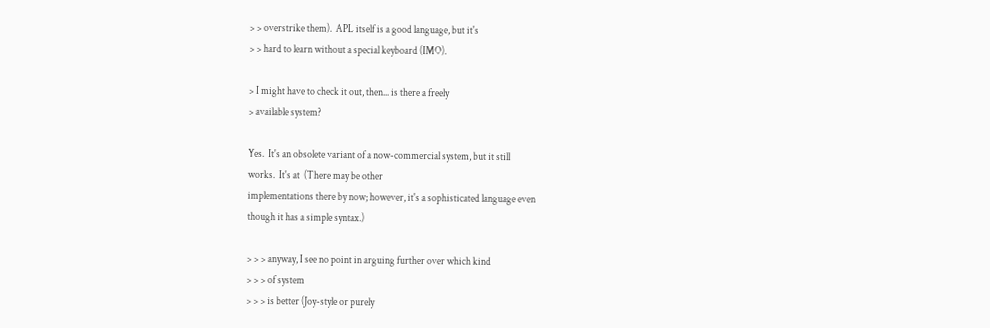> > overstrike them).  APL itself is a good language, but it's
> > hard to learn without a special keyboard (IMO).

> I might have to check it out, then... is there a freely
> available system?

Yes.  It's an obsolete variant of a now-commercial system, but it still
works.  It's at  (There may be other
implementations there by now; however, it's a sophisticated language even
though it has a simple syntax.)

> > > anyway, I see no point in arguing further over which kind
> > > of system
> > > is better (Joy-style or purely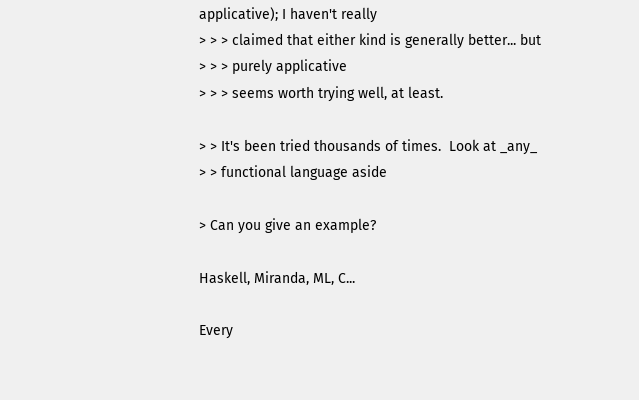applicative); I haven't really
> > > claimed that either kind is generally better... but
> > > purely applicative
> > > seems worth trying well, at least.

> > It's been tried thousands of times.  Look at _any_
> > functional language aside

> Can you give an example?

Haskell, Miranda, ML, C...

Every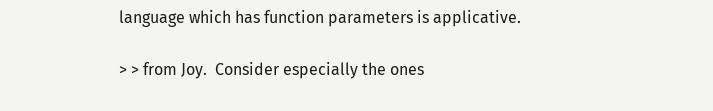language which has function parameters is applicative.

> > from Joy.  Consider especially the ones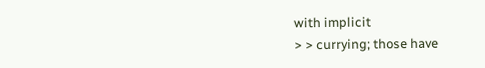with implicit
> > currying; those have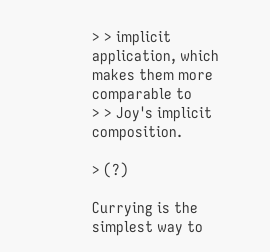> > implicit application, which makes them more comparable to
> > Joy's implicit composition.

> (?)

Currying is the simplest way to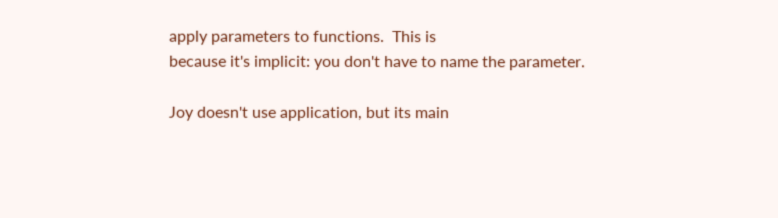apply parameters to functions.  This is
because it's implicit: you don't have to name the parameter.

Joy doesn't use application, but its main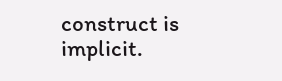construct is implicit.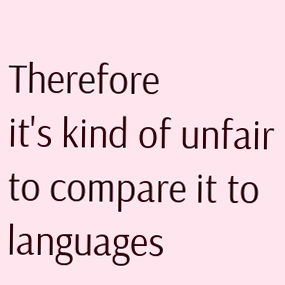Therefore
it's kind of unfair to compare it to languages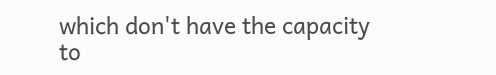which don't have the capacity
to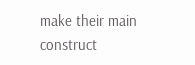make their main construct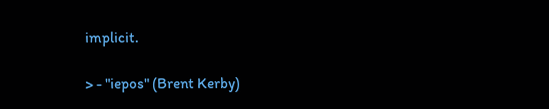implicit.

> - "iepos" (Brent Kerby)